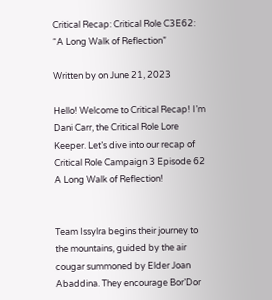Critical Recap: Critical Role C3E62: “A Long Walk of Reflection”

Written by on June 21, 2023

Hello! Welcome to Critical Recap! I’m Dani Carr, the Critical Role Lore Keeper. Let’s dive into our recap of Critical Role Campaign 3 Episode 62 A Long Walk of Reflection!


Team Issylra begins their journey to the mountains, guided by the air cougar summoned by Elder Joan Abaddina. They encourage Bor’Dor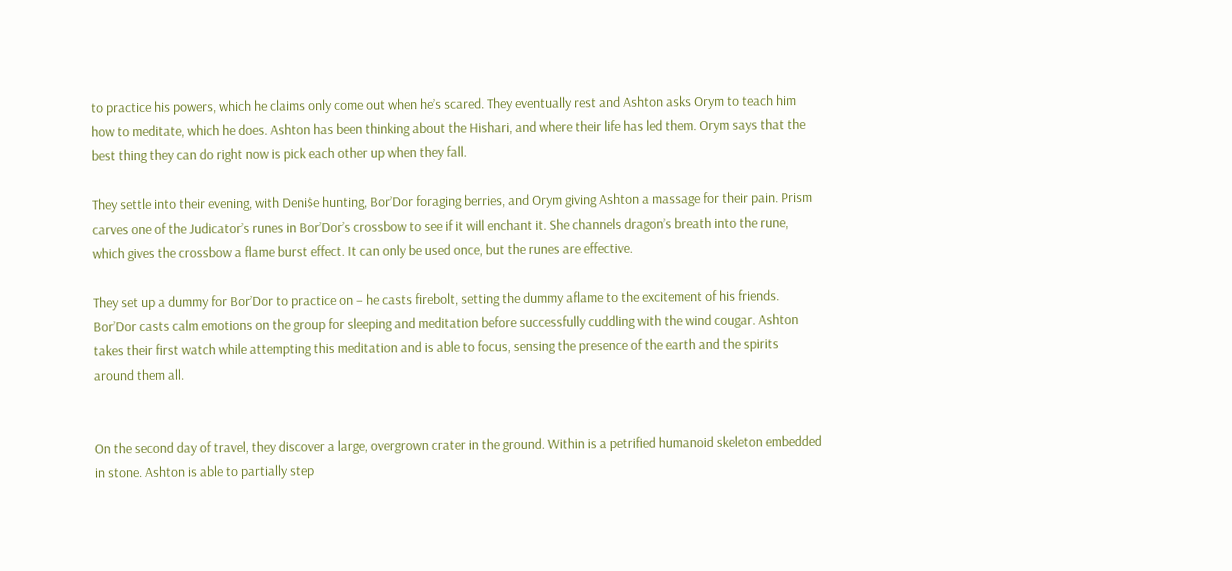to practice his powers, which he claims only come out when he’s scared. They eventually rest and Ashton asks Orym to teach him how to meditate, which he does. Ashton has been thinking about the Hishari, and where their life has led them. Orym says that the best thing they can do right now is pick each other up when they fall.

They settle into their evening, with Deni$e hunting, Bor’Dor foraging berries, and Orym giving Ashton a massage for their pain. Prism carves one of the Judicator’s runes in Bor’Dor’s crossbow to see if it will enchant it. She channels dragon’s breath into the rune, which gives the crossbow a flame burst effect. It can only be used once, but the runes are effective.

They set up a dummy for Bor’Dor to practice on – he casts firebolt, setting the dummy aflame to the excitement of his friends. Bor’Dor casts calm emotions on the group for sleeping and meditation before successfully cuddling with the wind cougar. Ashton takes their first watch while attempting this meditation and is able to focus, sensing the presence of the earth and the spirits around them all.


On the second day of travel, they discover a large, overgrown crater in the ground. Within is a petrified humanoid skeleton embedded in stone. Ashton is able to partially step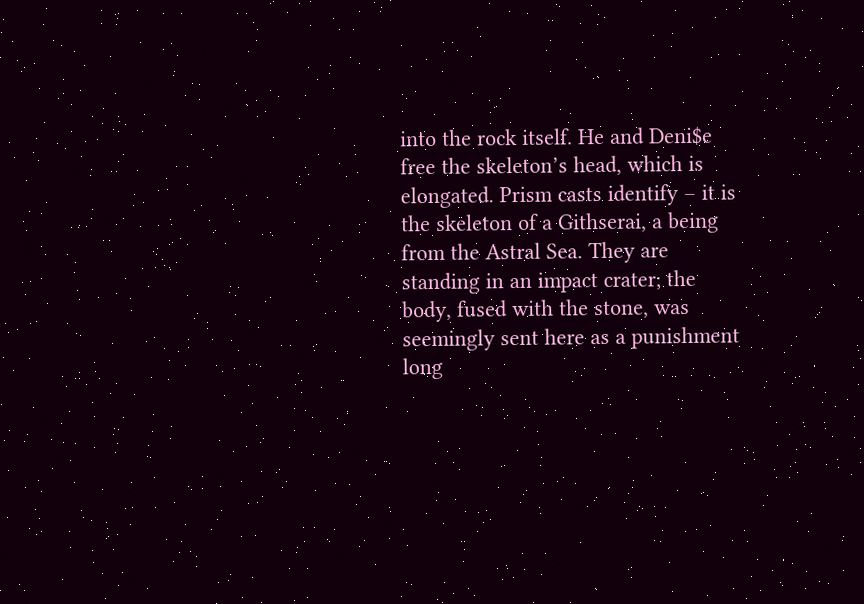into the rock itself. He and Deni$e free the skeleton’s head, which is elongated. Prism casts identify – it is the skeleton of a Githserai, a being from the Astral Sea. They are standing in an impact crater; the body, fused with the stone, was seemingly sent here as a punishment long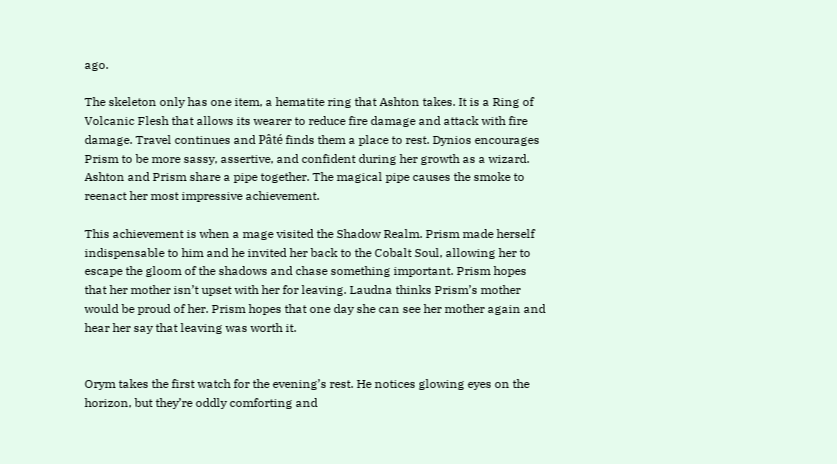ago.

The skeleton only has one item, a hematite ring that Ashton takes. It is a Ring of Volcanic Flesh that allows its wearer to reduce fire damage and attack with fire damage. Travel continues and Pâté finds them a place to rest. Dynios encourages Prism to be more sassy, assertive, and confident during her growth as a wizard. Ashton and Prism share a pipe together. The magical pipe causes the smoke to reenact her most impressive achievement.

This achievement is when a mage visited the Shadow Realm. Prism made herself indispensable to him and he invited her back to the Cobalt Soul, allowing her to escape the gloom of the shadows and chase something important. Prism hopes that her mother isn’t upset with her for leaving. Laudna thinks Prism’s mother would be proud of her. Prism hopes that one day she can see her mother again and hear her say that leaving was worth it.


Orym takes the first watch for the evening’s rest. He notices glowing eyes on the horizon, but they’re oddly comforting and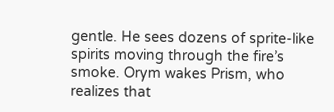gentle. He sees dozens of sprite-like spirits moving through the fire’s smoke. Orym wakes Prism, who realizes that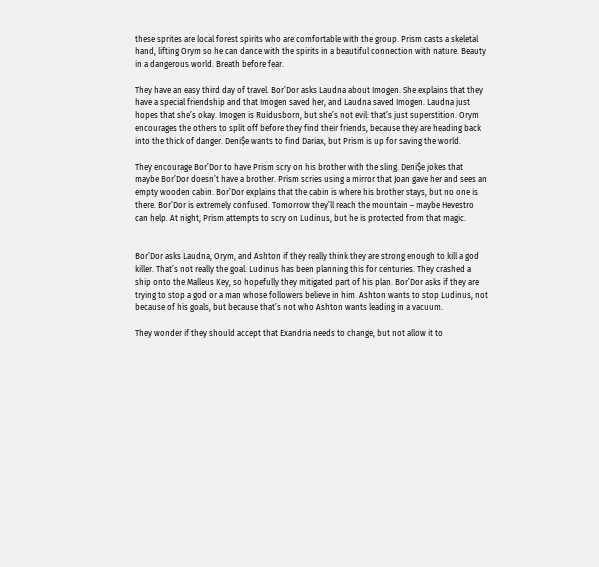these sprites are local forest spirits who are comfortable with the group. Prism casts a skeletal hand, lifting Orym so he can dance with the spirits in a beautiful connection with nature. Beauty in a dangerous world. Breath before fear.

They have an easy third day of travel. Bor’Dor asks Laudna about Imogen. She explains that they have a special friendship and that Imogen saved her, and Laudna saved Imogen. Laudna just hopes that she’s okay. Imogen is Ruidusborn, but she’s not evil: that’s just superstition. Orym encourages the others to split off before they find their friends, because they are heading back into the thick of danger. Deni$e wants to find Dariax, but Prism is up for saving the world.

They encourage Bor’Dor to have Prism scry on his brother with the sling. Deni$e jokes that maybe Bor’Dor doesn’t have a brother. Prism scries using a mirror that Joan gave her and sees an empty wooden cabin. Bor’Dor explains that the cabin is where his brother stays, but no one is there. Bor’Dor is extremely confused. Tomorrow they’ll reach the mountain – maybe Hevestro can help. At night, Prism attempts to scry on Ludinus, but he is protected from that magic.


Bor’Dor asks Laudna, Orym, and Ashton if they really think they are strong enough to kill a god killer. That’s not really the goal. Ludinus has been planning this for centuries. They crashed a ship onto the Malleus Key, so hopefully they mitigated part of his plan. Bor’Dor asks if they are trying to stop a god or a man whose followers believe in him. Ashton wants to stop Ludinus, not because of his goals, but because that’s not who Ashton wants leading in a vacuum.

They wonder if they should accept that Exandria needs to change, but not allow it to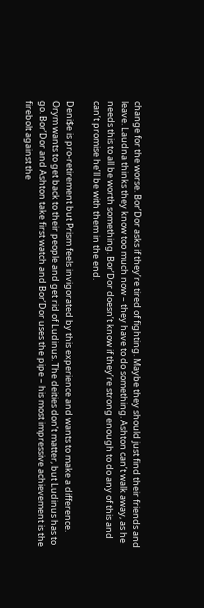change for the worse. Bor’Dor asks if they’re tired of fighting. Maybe they should just find their friends and leave. Laudna thinks they know too much now – they have to do something. Ashton can’t walk away, as he needs this to all be worth something. Bor’Dor doesn’t know if they’re strong enough to do any of this and can’t promise he’ll be with them in the end.

Deni$e is pro-retirement but Prism feels invigorated by this experience and wants to make a difference. Orym wants to get back to their people and get rid of Ludinus. The deities don’t matter, but Ludinus has to go. Bor’Dor and Ashton take first watch and Bor’Dor uses the pipe – his most impressive achievement is the firebolt against the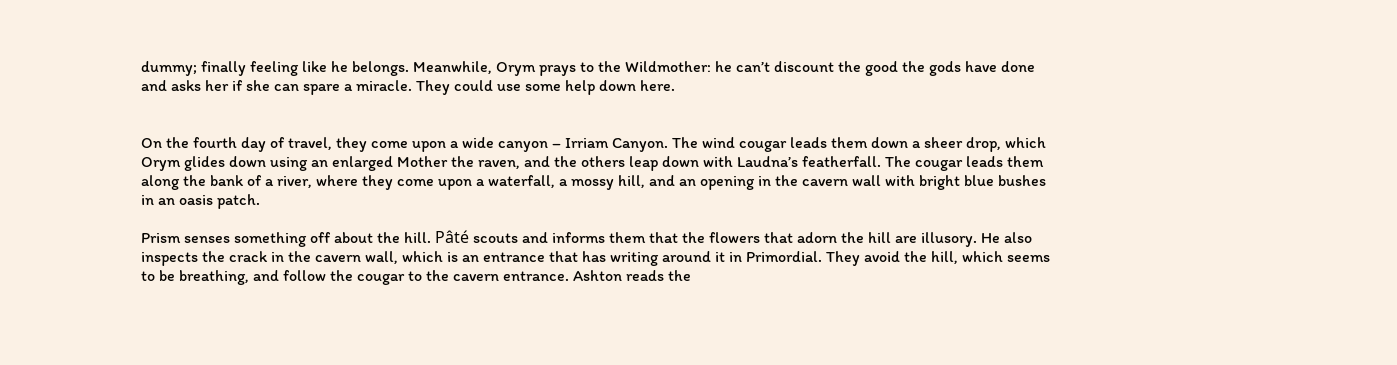dummy; finally feeling like he belongs. Meanwhile, Orym prays to the Wildmother: he can’t discount the good the gods have done and asks her if she can spare a miracle. They could use some help down here.


On the fourth day of travel, they come upon a wide canyon – Irriam Canyon. The wind cougar leads them down a sheer drop, which Orym glides down using an enlarged Mother the raven, and the others leap down with Laudna’s featherfall. The cougar leads them along the bank of a river, where they come upon a waterfall, a mossy hill, and an opening in the cavern wall with bright blue bushes in an oasis patch.

Prism senses something off about the hill. Pâté scouts and informs them that the flowers that adorn the hill are illusory. He also inspects the crack in the cavern wall, which is an entrance that has writing around it in Primordial. They avoid the hill, which seems to be breathing, and follow the cougar to the cavern entrance. Ashton reads the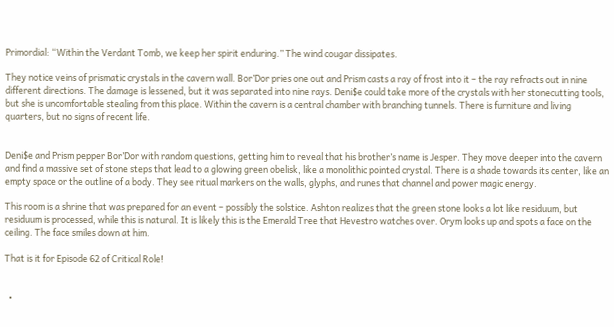Primordial: “Within the Verdant Tomb, we keep her spirit enduring.” The wind cougar dissipates.

They notice veins of prismatic crystals in the cavern wall. Bor’Dor pries one out and Prism casts a ray of frost into it – the ray refracts out in nine different directions. The damage is lessened, but it was separated into nine rays. Deni$e could take more of the crystals with her stonecutting tools, but she is uncomfortable stealing from this place. Within the cavern is a central chamber with branching tunnels. There is furniture and living quarters, but no signs of recent life.


Deni$e and Prism pepper Bor’Dor with random questions, getting him to reveal that his brother’s name is Jesper. They move deeper into the cavern and find a massive set of stone steps that lead to a glowing green obelisk, like a monolithic pointed crystal. There is a shade towards its center, like an empty space or the outline of a body. They see ritual markers on the walls, glyphs, and runes that channel and power magic energy.

This room is a shrine that was prepared for an event – possibly the solstice. Ashton realizes that the green stone looks a lot like residuum, but residuum is processed, while this is natural. It is likely this is the Emerald Tree that Hevestro watches over. Orym looks up and spots a face on the ceiling. The face smiles down at him.

That is it for Episode 62 of Critical Role!


  •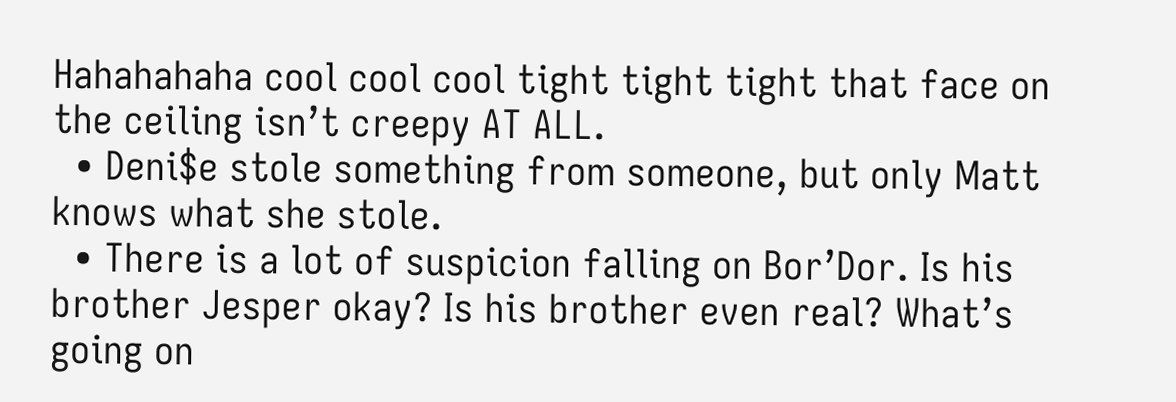Hahahahaha cool cool cool tight tight tight that face on the ceiling isn’t creepy AT ALL.
  • Deni$e stole something from someone, but only Matt knows what she stole.
  • There is a lot of suspicion falling on Bor’Dor. Is his brother Jesper okay? Is his brother even real? What’s going on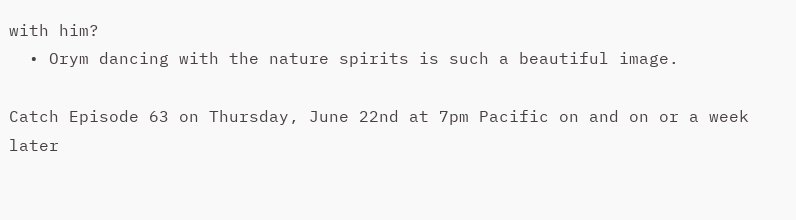with him?
  • Orym dancing with the nature spirits is such a beautiful image.

Catch Episode 63 on Thursday, June 22nd at 7pm Pacific on and on or a week later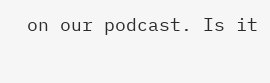on our podcast. Is it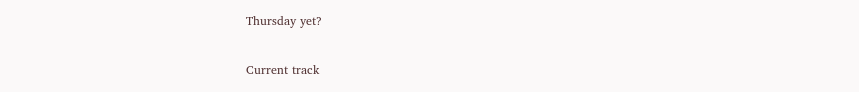Thursday yet?

Current track